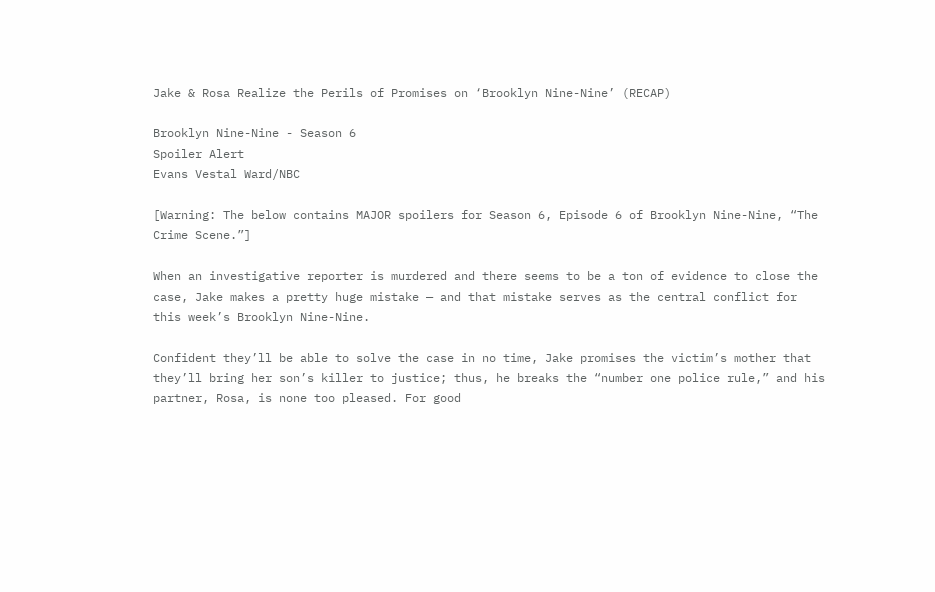Jake & Rosa Realize the Perils of Promises on ‘Brooklyn Nine-Nine’ (RECAP)

Brooklyn Nine-Nine - Season 6
Spoiler Alert
Evans Vestal Ward/NBC

[Warning: The below contains MAJOR spoilers for Season 6, Episode 6 of Brooklyn Nine-Nine, “The Crime Scene.”]

When an investigative reporter is murdered and there seems to be a ton of evidence to close the case, Jake makes a pretty huge mistake — and that mistake serves as the central conflict for this week’s Brooklyn Nine-Nine.

Confident they’ll be able to solve the case in no time, Jake promises the victim’s mother that they’ll bring her son’s killer to justice; thus, he breaks the “number one police rule,” and his partner, Rosa, is none too pleased. For good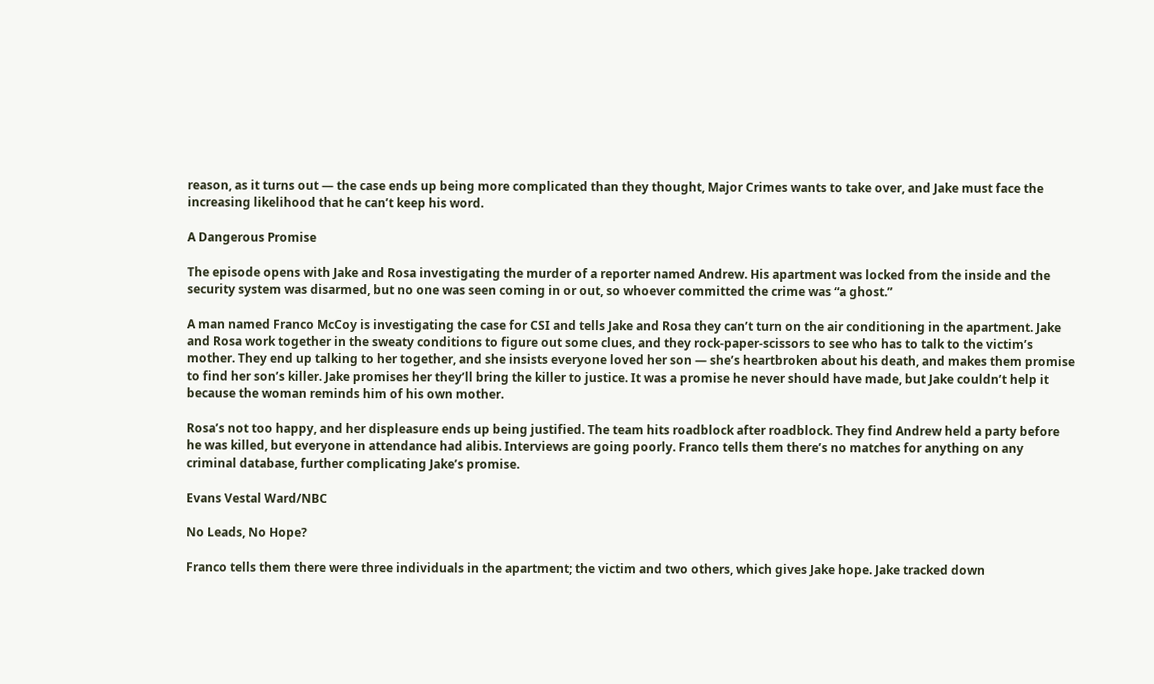reason, as it turns out — the case ends up being more complicated than they thought, Major Crimes wants to take over, and Jake must face the increasing likelihood that he can’t keep his word.

A Dangerous Promise

The episode opens with Jake and Rosa investigating the murder of a reporter named Andrew. His apartment was locked from the inside and the security system was disarmed, but no one was seen coming in or out, so whoever committed the crime was “a ghost.”

A man named Franco McCoy is investigating the case for CSI and tells Jake and Rosa they can’t turn on the air conditioning in the apartment. Jake and Rosa work together in the sweaty conditions to figure out some clues, and they rock-paper-scissors to see who has to talk to the victim’s mother. They end up talking to her together, and she insists everyone loved her son — she’s heartbroken about his death, and makes them promise to find her son’s killer. Jake promises her they’ll bring the killer to justice. It was a promise he never should have made, but Jake couldn’t help it because the woman reminds him of his own mother.

Rosa’s not too happy, and her displeasure ends up being justified. The team hits roadblock after roadblock. They find Andrew held a party before he was killed, but everyone in attendance had alibis. Interviews are going poorly. Franco tells them there’s no matches for anything on any criminal database, further complicating Jake’s promise.

Evans Vestal Ward/NBC

No Leads, No Hope?

Franco tells them there were three individuals in the apartment; the victim and two others, which gives Jake hope. Jake tracked down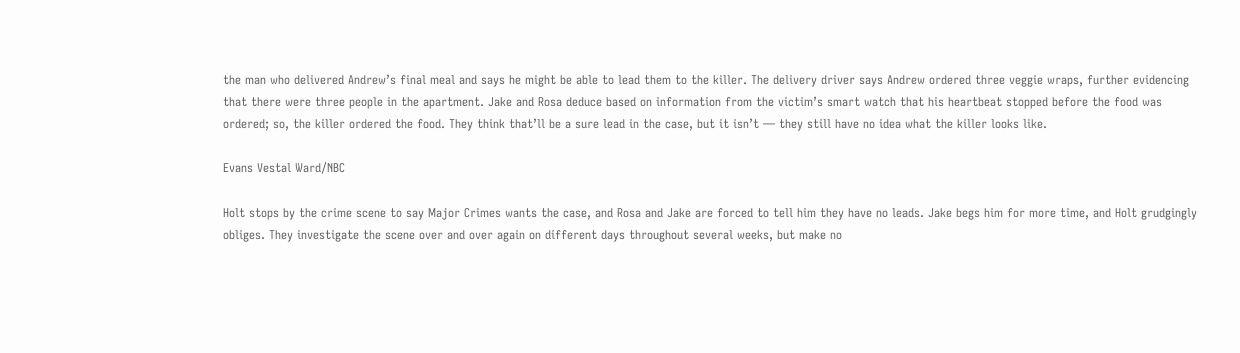the man who delivered Andrew’s final meal and says he might be able to lead them to the killer. The delivery driver says Andrew ordered three veggie wraps, further evidencing that there were three people in the apartment. Jake and Rosa deduce based on information from the victim’s smart watch that his heartbeat stopped before the food was ordered; so, the killer ordered the food. They think that’ll be a sure lead in the case, but it isn’t — they still have no idea what the killer looks like.

Evans Vestal Ward/NBC

Holt stops by the crime scene to say Major Crimes wants the case, and Rosa and Jake are forced to tell him they have no leads. Jake begs him for more time, and Holt grudgingly obliges. They investigate the scene over and over again on different days throughout several weeks, but make no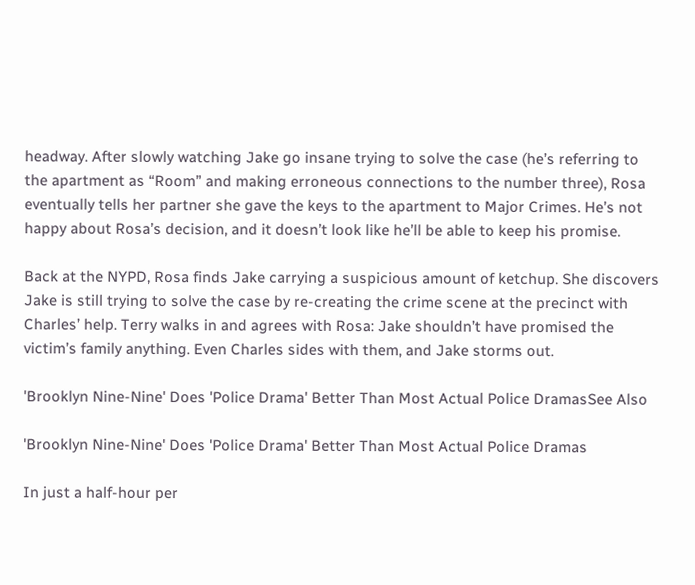headway. After slowly watching Jake go insane trying to solve the case (he’s referring to the apartment as “Room” and making erroneous connections to the number three), Rosa eventually tells her partner she gave the keys to the apartment to Major Crimes. He’s not happy about Rosa’s decision, and it doesn’t look like he’ll be able to keep his promise.

Back at the NYPD, Rosa finds Jake carrying a suspicious amount of ketchup. She discovers Jake is still trying to solve the case by re-creating the crime scene at the precinct with Charles’ help. Terry walks in and agrees with Rosa: Jake shouldn’t have promised the victim’s family anything. Even Charles sides with them, and Jake storms out.

'Brooklyn Nine-Nine' Does 'Police Drama' Better Than Most Actual Police DramasSee Also

'Brooklyn Nine-Nine' Does 'Police Drama' Better Than Most Actual Police Dramas

In just a half-hour per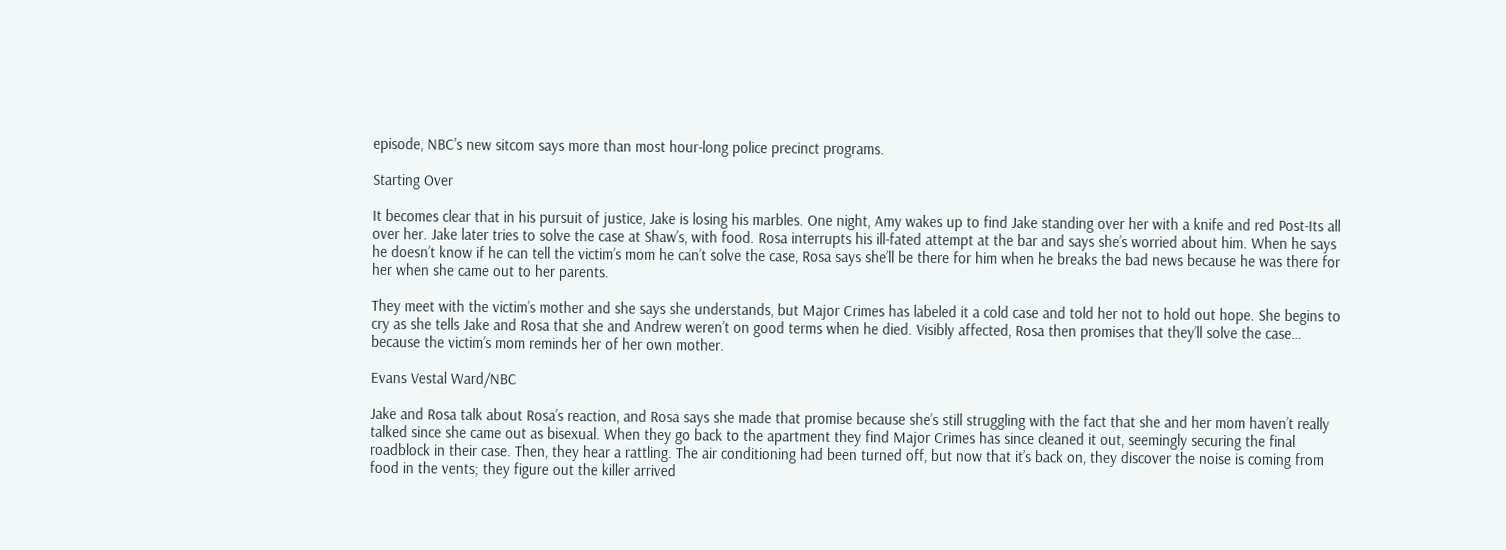episode, NBC's new sitcom says more than most hour-long police precinct programs.

Starting Over

It becomes clear that in his pursuit of justice, Jake is losing his marbles. One night, Amy wakes up to find Jake standing over her with a knife and red Post-Its all over her. Jake later tries to solve the case at Shaw’s, with food. Rosa interrupts his ill-fated attempt at the bar and says she’s worried about him. When he says he doesn’t know if he can tell the victim’s mom he can’t solve the case, Rosa says she’ll be there for him when he breaks the bad news because he was there for her when she came out to her parents.

They meet with the victim’s mother and she says she understands, but Major Crimes has labeled it a cold case and told her not to hold out hope. She begins to cry as she tells Jake and Rosa that she and Andrew weren’t on good terms when he died. Visibly affected, Rosa then promises that they’ll solve the case… because the victim’s mom reminds her of her own mother.

Evans Vestal Ward/NBC

Jake and Rosa talk about Rosa’s reaction, and Rosa says she made that promise because she’s still struggling with the fact that she and her mom haven’t really talked since she came out as bisexual. When they go back to the apartment they find Major Crimes has since cleaned it out, seemingly securing the final roadblock in their case. Then, they hear a rattling. The air conditioning had been turned off, but now that it’s back on, they discover the noise is coming from food in the vents; they figure out the killer arrived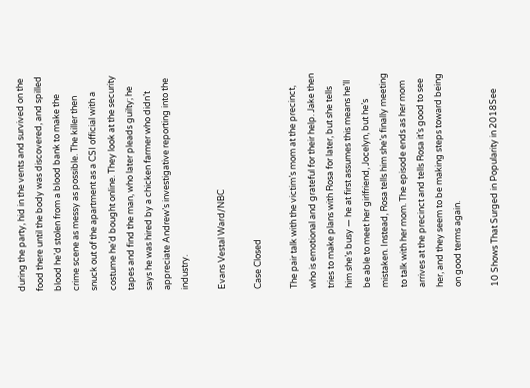during the party, hid in the vents and survived on the food there until the body was discovered, and spilled blood he’d stolen from a blood bank to make the crime scene as messy as possible. The killer then snuck out of the apartment as a CSI official with a costume he’d bought online. They look at the security tapes and find the man, who later pleads guilty; he says he was hired by a chicken farmer who didn’t appreciate Andrew’s investigative reporting into the industry.

Evans Vestal Ward/NBC

Case Closed

The pair talk with the victim’s mom at the precinct, who is emotional and grateful for their help. Jake then tries to make plans with Rosa for later, but she tells him she’s busy — he at first assumes this means he’ll be able to meet her girlfriend, Jocelyn, but he’s mistaken. Instead, Rosa tells him she’s finally meeting to talk with her mom. The episode ends as her mom arrives at the precinct and tells Rosa it’s good to see her, and they seem to be making steps toward being on good terms again.

10 Shows That Surged in Popularity in 2018See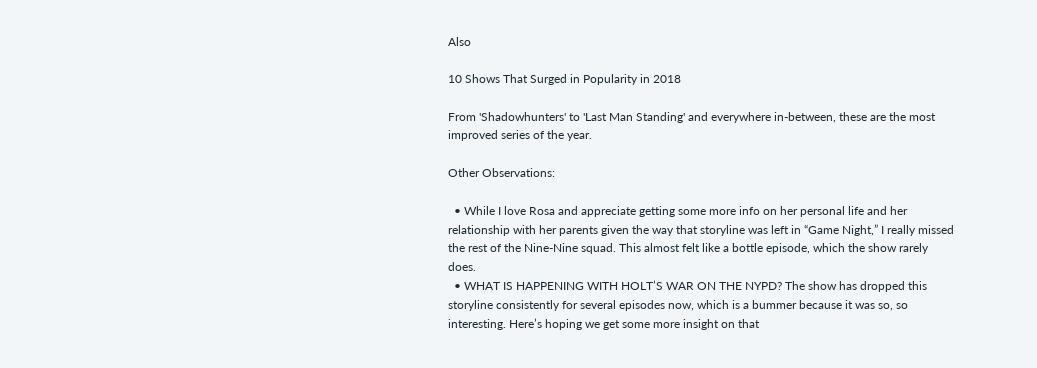Also

10 Shows That Surged in Popularity in 2018

From 'Shadowhunters' to 'Last Man Standing' and everywhere in-between, these are the most improved series of the year.

Other Observations:

  • While I love Rosa and appreciate getting some more info on her personal life and her relationship with her parents given the way that storyline was left in “Game Night,” I really missed the rest of the Nine-Nine squad. This almost felt like a bottle episode, which the show rarely does.
  • WHAT IS HAPPENING WITH HOLT’S WAR ON THE NYPD? The show has dropped this storyline consistently for several episodes now, which is a bummer because it was so, so interesting. Here’s hoping we get some more insight on that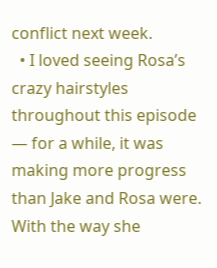conflict next week.
  • I loved seeing Rosa’s crazy hairstyles throughout this episode — for a while, it was making more progress than Jake and Rosa were. With the way she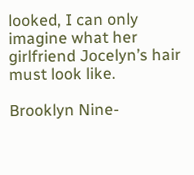looked, I can only imagine what her girlfriend Jocelyn’s hair must look like.

Brooklyn Nine-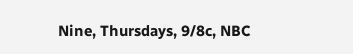Nine, Thursdays, 9/8c, NBC